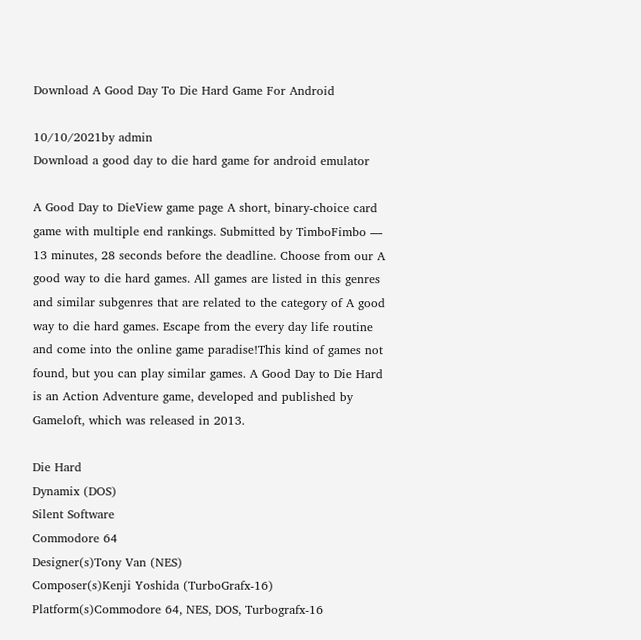Download A Good Day To Die Hard Game For Android

10/10/2021by admin
Download a good day to die hard game for android emulator

A Good Day to DieView game page A short, binary-choice card game with multiple end rankings. Submitted by TimboFimbo — 13 minutes, 28 seconds before the deadline. Choose from our A good way to die hard games. All games are listed in this genres and similar subgenres that are related to the category of A good way to die hard games. Escape from the every day life routine and come into the online game paradise!This kind of games not found, but you can play similar games. A Good Day to Die Hard is an Action Adventure game, developed and published by Gameloft, which was released in 2013.

Die Hard
Dynamix (DOS)
Silent Software
Commodore 64
Designer(s)Tony Van (NES)
Composer(s)Kenji Yoshida (TurboGrafx-16)
Platform(s)Commodore 64, NES, DOS, Turbografx-16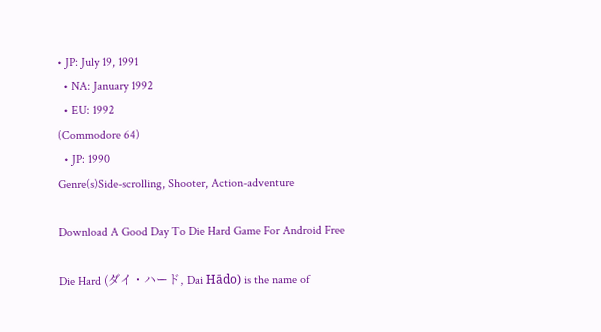• JP: July 19, 1991
  • NA: January 1992
  • EU: 1992
(Commodore 64)
  • JP: 1990
Genre(s)Side-scrolling, Shooter, Action-adventure

Download A Good Day To Die Hard Game For Android Free

Die Hard (ダイ・ハード, Dai Hādo) is the name of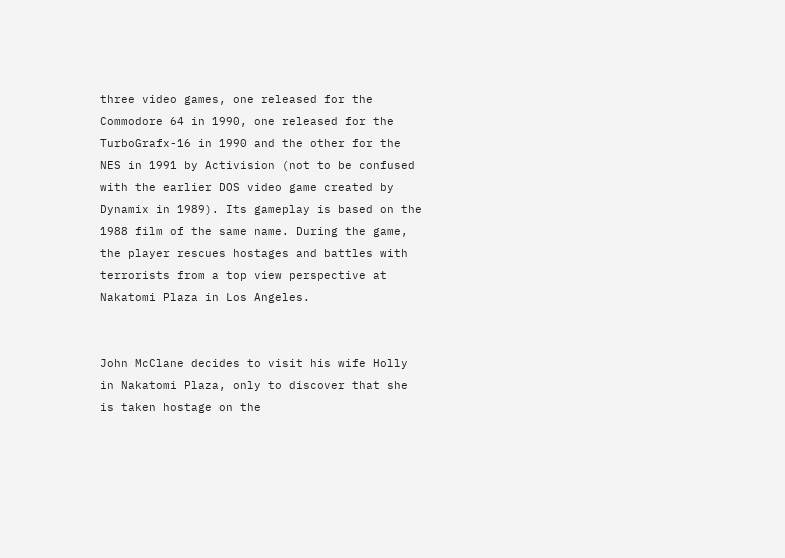three video games, one released for the Commodore 64 in 1990, one released for the TurboGrafx-16 in 1990 and the other for the NES in 1991 by Activision (not to be confused with the earlier DOS video game created by Dynamix in 1989). Its gameplay is based on the 1988 film of the same name. During the game, the player rescues hostages and battles with terrorists from a top view perspective at Nakatomi Plaza in Los Angeles.


John McClane decides to visit his wife Holly in Nakatomi Plaza, only to discover that she is taken hostage on the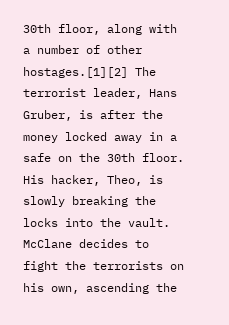30th floor, along with a number of other hostages.[1][2] The terrorist leader, Hans Gruber, is after the money locked away in a safe on the 30th floor. His hacker, Theo, is slowly breaking the locks into the vault. McClane decides to fight the terrorists on his own, ascending the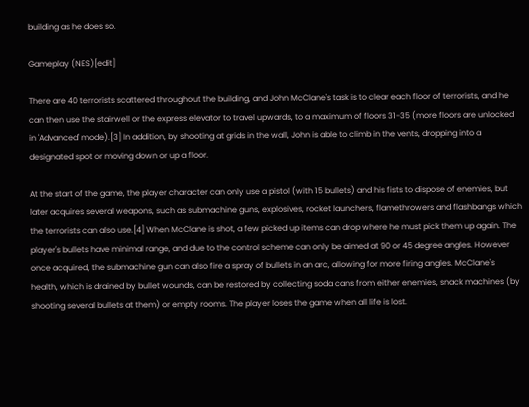building as he does so.

Gameplay (NES)[edit]

There are 40 terrorists scattered throughout the building, and John McClane's task is to clear each floor of terrorists, and he can then use the stairwell or the express elevator to travel upwards, to a maximum of floors 31-35 (more floors are unlocked in 'Advanced' mode).[3] In addition, by shooting at grids in the wall, John is able to climb in the vents, dropping into a designated spot or moving down or up a floor.

At the start of the game, the player character can only use a pistol (with 15 bullets) and his fists to dispose of enemies, but later acquires several weapons, such as submachine guns, explosives, rocket launchers, flamethrowers and flashbangs which the terrorists can also use.[4] When McClane is shot, a few picked up items can drop where he must pick them up again. The player's bullets have minimal range, and due to the control scheme can only be aimed at 90 or 45 degree angles. However once acquired, the submachine gun can also fire a spray of bullets in an arc, allowing for more firing angles. McClane's health, which is drained by bullet wounds, can be restored by collecting soda cans from either enemies, snack machines (by shooting several bullets at them) or empty rooms. The player loses the game when all life is lost.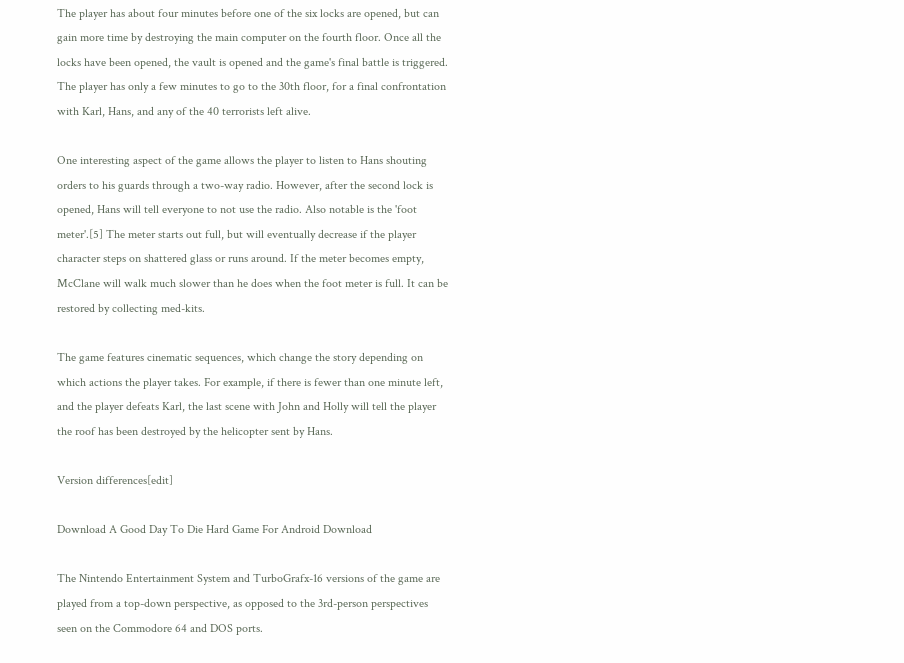The player has about four minutes before one of the six locks are opened, but can gain more time by destroying the main computer on the fourth floor. Once all the locks have been opened, the vault is opened and the game's final battle is triggered. The player has only a few minutes to go to the 30th floor, for a final confrontation with Karl, Hans, and any of the 40 terrorists left alive.

One interesting aspect of the game allows the player to listen to Hans shouting orders to his guards through a two-way radio. However, after the second lock is opened, Hans will tell everyone to not use the radio. Also notable is the 'foot meter'.[5] The meter starts out full, but will eventually decrease if the player character steps on shattered glass or runs around. If the meter becomes empty, McClane will walk much slower than he does when the foot meter is full. It can be restored by collecting med-kits.

The game features cinematic sequences, which change the story depending on which actions the player takes. For example, if there is fewer than one minute left, and the player defeats Karl, the last scene with John and Holly will tell the player the roof has been destroyed by the helicopter sent by Hans.

Version differences[edit]

Download A Good Day To Die Hard Game For Android Download

The Nintendo Entertainment System and TurboGrafx-16 versions of the game are played from a top-down perspective, as opposed to the 3rd-person perspectives seen on the Commodore 64 and DOS ports.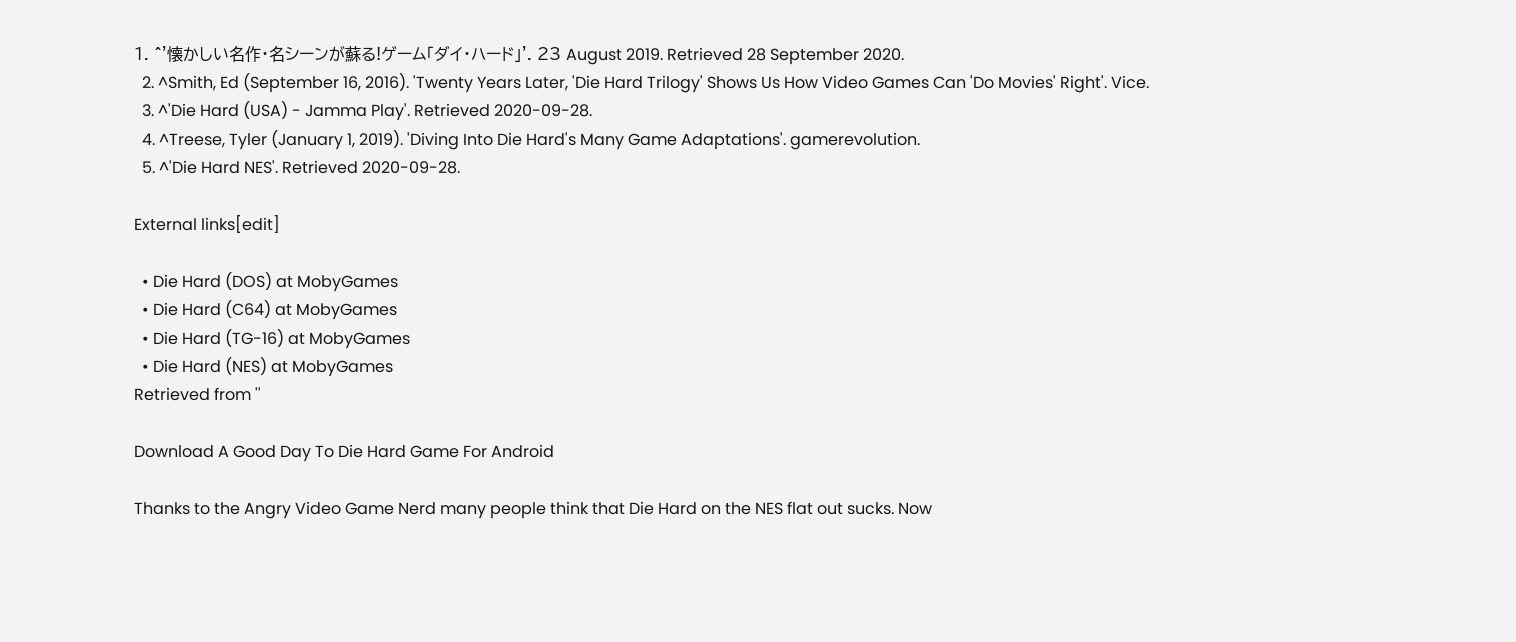1. ^'懐かしい名作・名シーンが蘇る!ゲーム「ダイ・ハード」'. 23 August 2019. Retrieved 28 September 2020.
  2. ^Smith, Ed (September 16, 2016). 'Twenty Years Later, 'Die Hard Trilogy' Shows Us How Video Games Can 'Do Movies' Right'. Vice.
  3. ^'Die Hard (USA) - Jamma Play'. Retrieved 2020-09-28.
  4. ^Treese, Tyler (January 1, 2019). 'Diving Into Die Hard's Many Game Adaptations'. gamerevolution.
  5. ^'Die Hard NES'. Retrieved 2020-09-28.

External links[edit]

  • Die Hard (DOS) at MobyGames
  • Die Hard (C64) at MobyGames
  • Die Hard (TG-16) at MobyGames
  • Die Hard (NES) at MobyGames
Retrieved from ''

Download A Good Day To Die Hard Game For Android

Thanks to the Angry Video Game Nerd many people think that Die Hard on the NES flat out sucks. Now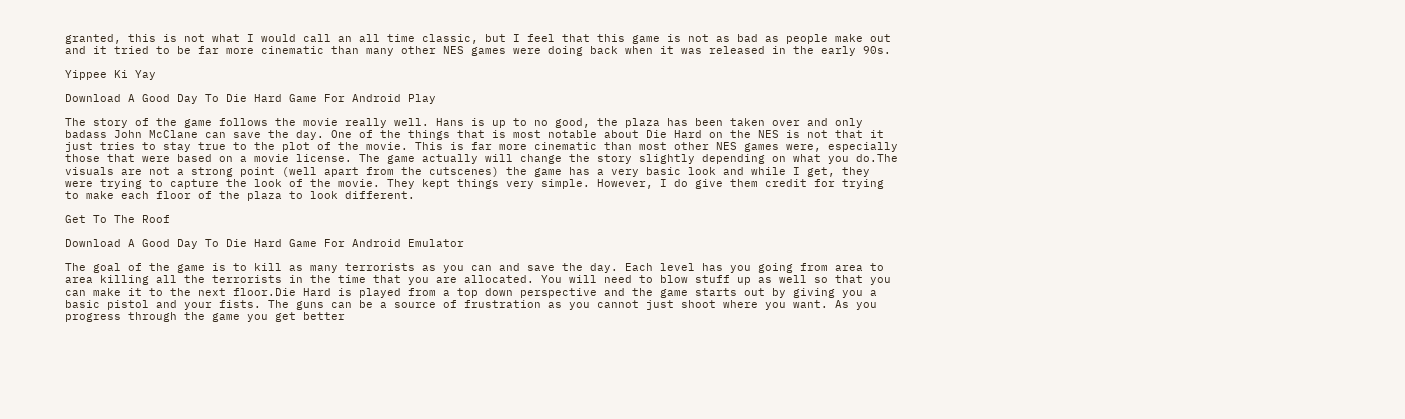granted, this is not what I would call an all time classic, but I feel that this game is not as bad as people make out and it tried to be far more cinematic than many other NES games were doing back when it was released in the early 90s.

Yippee Ki Yay

Download A Good Day To Die Hard Game For Android Play

The story of the game follows the movie really well. Hans is up to no good, the plaza has been taken over and only badass John McClane can save the day. One of the things that is most notable about Die Hard on the NES is not that it just tries to stay true to the plot of the movie. This is far more cinematic than most other NES games were, especially those that were based on a movie license. The game actually will change the story slightly depending on what you do.The visuals are not a strong point (well apart from the cutscenes) the game has a very basic look and while I get, they were trying to capture the look of the movie. They kept things very simple. However, I do give them credit for trying to make each floor of the plaza to look different.

Get To The Roof

Download A Good Day To Die Hard Game For Android Emulator

The goal of the game is to kill as many terrorists as you can and save the day. Each level has you going from area to area killing all the terrorists in the time that you are allocated. You will need to blow stuff up as well so that you can make it to the next floor.Die Hard is played from a top down perspective and the game starts out by giving you a basic pistol and your fists. The guns can be a source of frustration as you cannot just shoot where you want. As you progress through the game you get better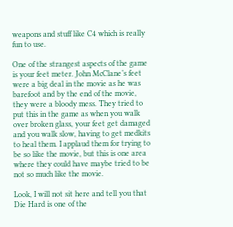weapons and stuff like C4 which is really fun to use.

One of the strangest aspects of the game is your feet meter. John McClane’s feet were a big deal in the movie as he was barefoot and by the end of the movie, they were a bloody mess. They tried to put this in the game as when you walk over broken glass, your feet get damaged and you walk slow, having to get medkits to heal them. I applaud them for trying to be so like the movie, but this is one area where they could have maybe tried to be not so much like the movie.

Look, I will not sit here and tell you that Die Hard is one of the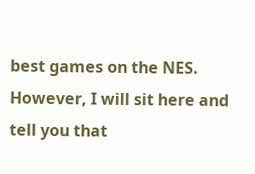best games on the NES. However, I will sit here and tell you that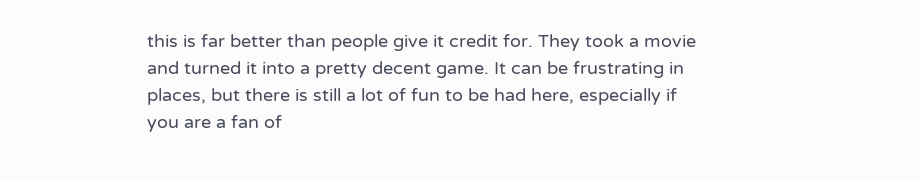this is far better than people give it credit for. They took a movie and turned it into a pretty decent game. It can be frustrating in places, but there is still a lot of fun to be had here, especially if you are a fan of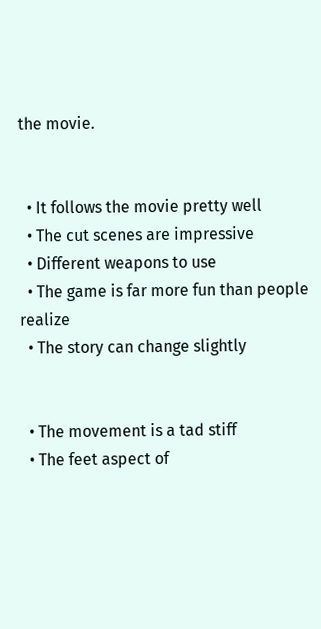the movie.


  • It follows the movie pretty well
  • The cut scenes are impressive
  • Different weapons to use
  • The game is far more fun than people realize
  • The story can change slightly


  • The movement is a tad stiff
  • The feet aspect of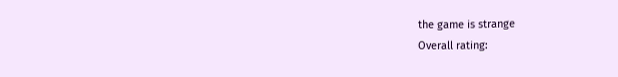the game is strange
Overall rating: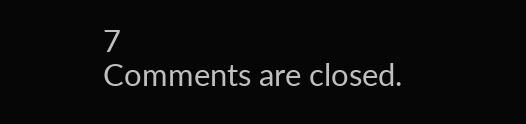7
Comments are closed.